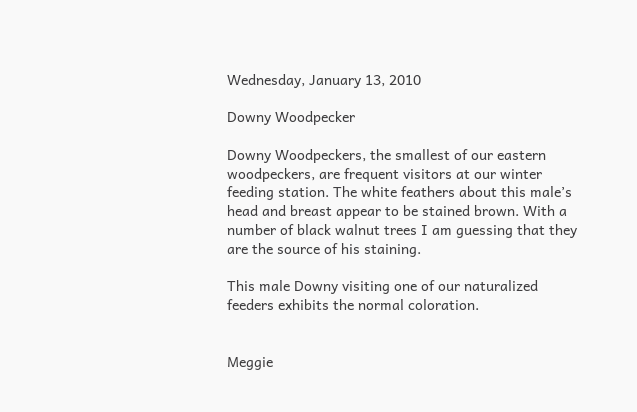Wednesday, January 13, 2010

Downy Woodpecker

Downy Woodpeckers, the smallest of our eastern woodpeckers, are frequent visitors at our winter feeding station. The white feathers about this male’s head and breast appear to be stained brown. With a number of black walnut trees I am guessing that they are the source of his staining.

This male Downy visiting one of our naturalized feeders exhibits the normal coloration.


Meggie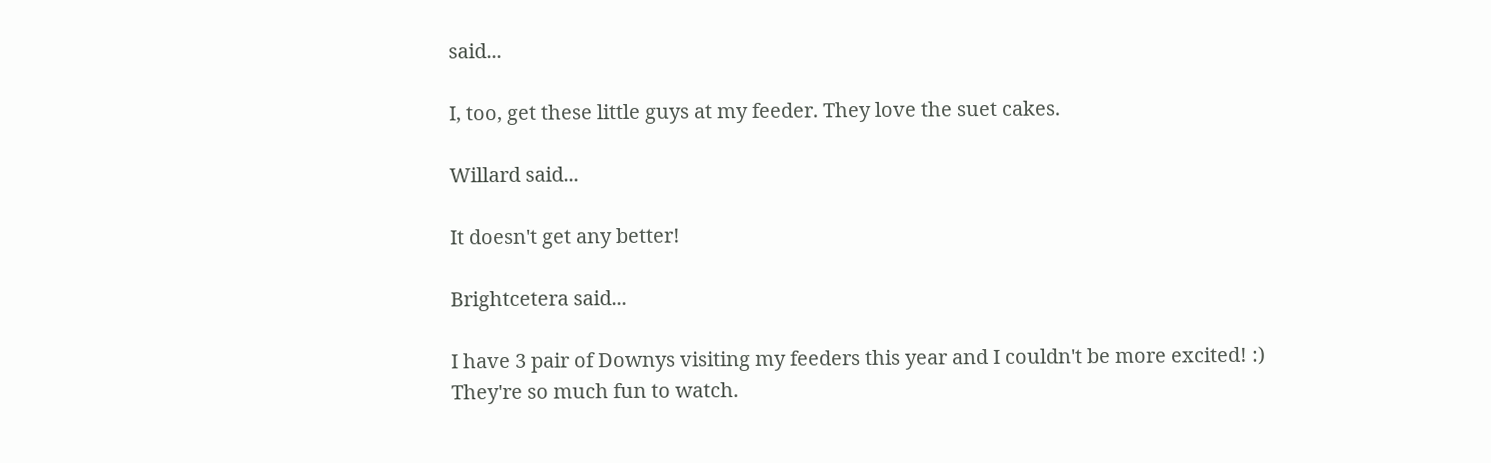said...

I, too, get these little guys at my feeder. They love the suet cakes.

Willard said...

It doesn't get any better!

Brightcetera said...

I have 3 pair of Downys visiting my feeders this year and I couldn't be more excited! :)
They're so much fun to watch.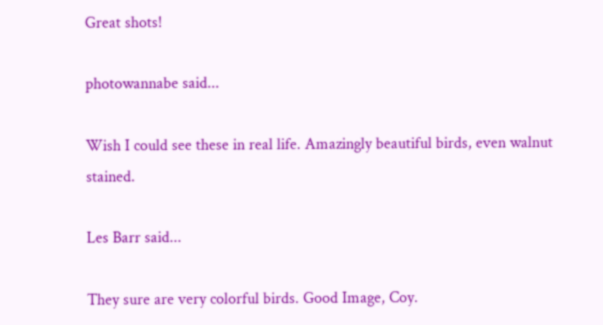Great shots!

photowannabe said...

Wish I could see these in real life. Amazingly beautiful birds, even walnut stained.

Les Barr said...

They sure are very colorful birds. Good Image, Coy.